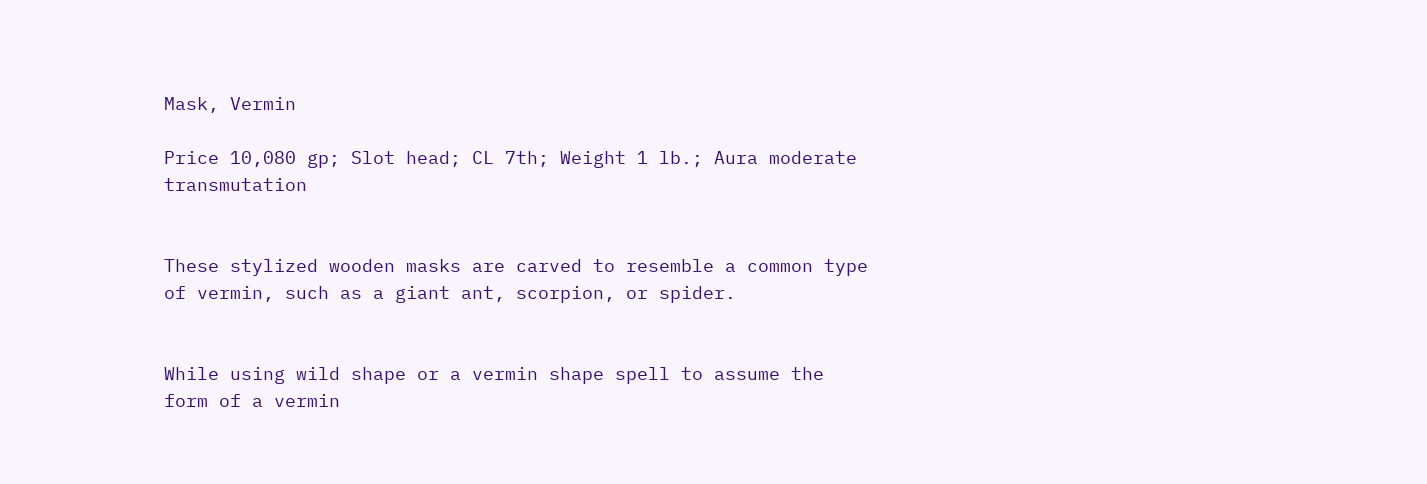Mask, Vermin

Price 10,080 gp; Slot head; CL 7th; Weight 1 lb.; Aura moderate transmutation


These stylized wooden masks are carved to resemble a common type of vermin, such as a giant ant, scorpion, or spider.


While using wild shape or a vermin shape spell to assume the form of a vermin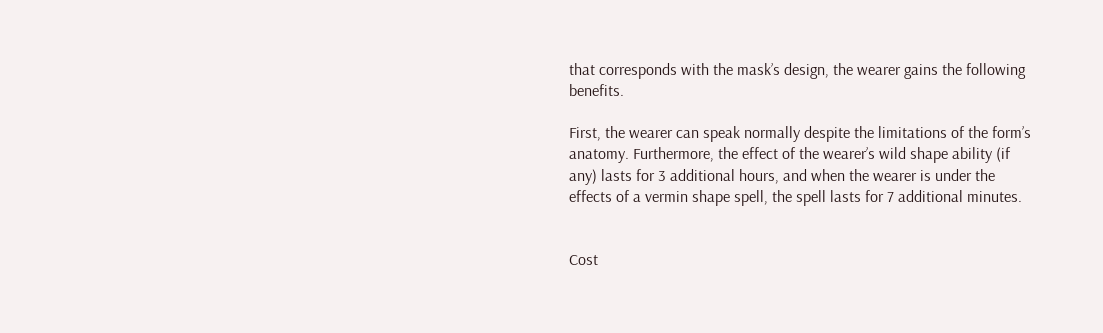that corresponds with the mask’s design, the wearer gains the following benefits.

First, the wearer can speak normally despite the limitations of the form’s anatomy. Furthermore, the effect of the wearer’s wild shape ability (if any) lasts for 3 additional hours, and when the wearer is under the effects of a vermin shape spell, the spell lasts for 7 additional minutes.


Cost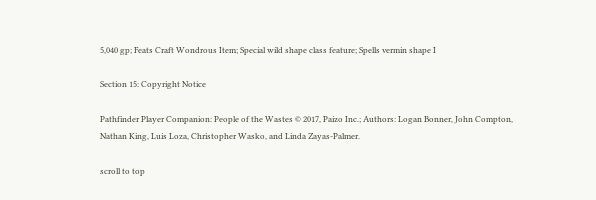5,040 gp; Feats Craft Wondrous Item; Special wild shape class feature; Spells vermin shape I

Section 15: Copyright Notice

Pathfinder Player Companion: People of the Wastes © 2017, Paizo Inc.; Authors: Logan Bonner, John Compton, Nathan King, Luis Loza, Christopher Wasko, and Linda Zayas-Palmer.

scroll to top